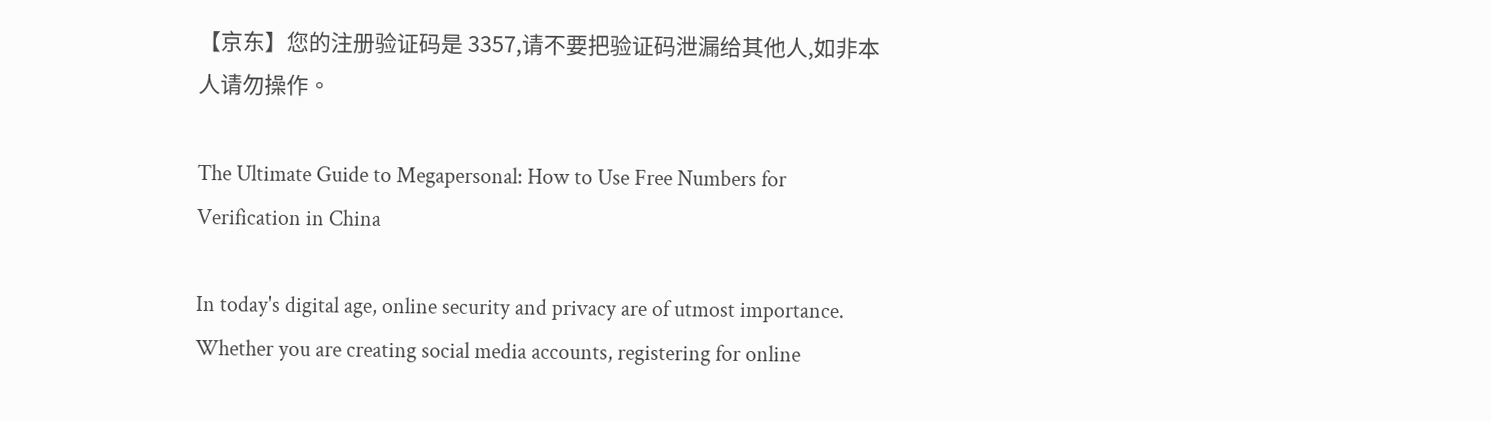【京东】您的注册验证码是 3357,请不要把验证码泄漏给其他人,如非本人请勿操作。

The Ultimate Guide to Megapersonal: How to Use Free Numbers for Verification in China

In today's digital age, online security and privacy are of utmost importance. Whether you are creating social media accounts, registering for online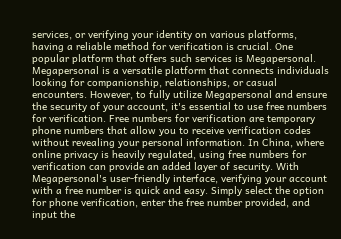services, or verifying your identity on various platforms, having a reliable method for verification is crucial. One popular platform that offers such services is Megapersonal. Megapersonal is a versatile platform that connects individuals looking for companionship, relationships, or casual encounters. However, to fully utilize Megapersonal and ensure the security of your account, it's essential to use free numbers for verification. Free numbers for verification are temporary phone numbers that allow you to receive verification codes without revealing your personal information. In China, where online privacy is heavily regulated, using free numbers for verification can provide an added layer of security. With Megapersonal's user-friendly interface, verifying your account with a free number is quick and easy. Simply select the option for phone verification, enter the free number provided, and input the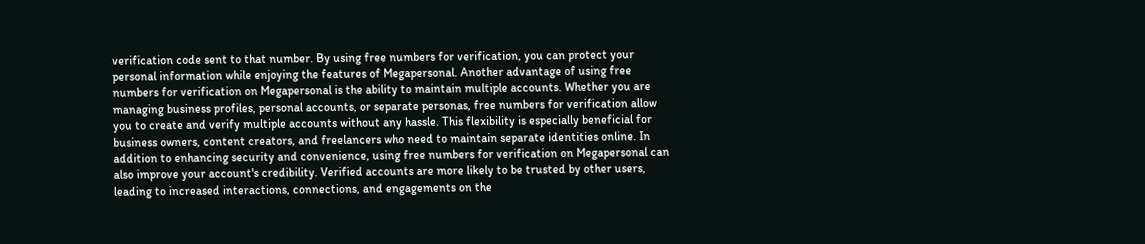verification code sent to that number. By using free numbers for verification, you can protect your personal information while enjoying the features of Megapersonal. Another advantage of using free numbers for verification on Megapersonal is the ability to maintain multiple accounts. Whether you are managing business profiles, personal accounts, or separate personas, free numbers for verification allow you to create and verify multiple accounts without any hassle. This flexibility is especially beneficial for business owners, content creators, and freelancers who need to maintain separate identities online. In addition to enhancing security and convenience, using free numbers for verification on Megapersonal can also improve your account's credibility. Verified accounts are more likely to be trusted by other users, leading to increased interactions, connections, and engagements on the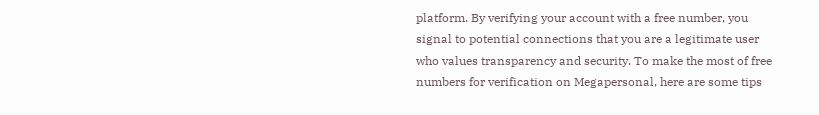platform. By verifying your account with a free number, you signal to potential connections that you are a legitimate user who values transparency and security. To make the most of free numbers for verification on Megapersonal, here are some tips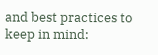and best practices to keep in mind: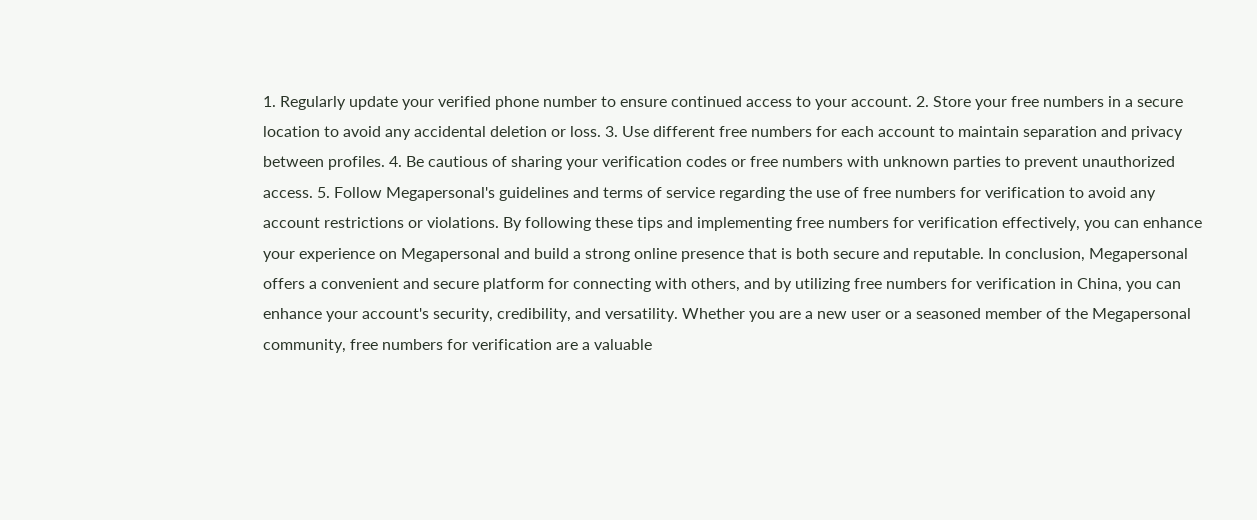1. Regularly update your verified phone number to ensure continued access to your account. 2. Store your free numbers in a secure location to avoid any accidental deletion or loss. 3. Use different free numbers for each account to maintain separation and privacy between profiles. 4. Be cautious of sharing your verification codes or free numbers with unknown parties to prevent unauthorized access. 5. Follow Megapersonal's guidelines and terms of service regarding the use of free numbers for verification to avoid any account restrictions or violations. By following these tips and implementing free numbers for verification effectively, you can enhance your experience on Megapersonal and build a strong online presence that is both secure and reputable. In conclusion, Megapersonal offers a convenient and secure platform for connecting with others, and by utilizing free numbers for verification in China, you can enhance your account's security, credibility, and versatility. Whether you are a new user or a seasoned member of the Megapersonal community, free numbers for verification are a valuable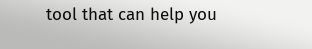tool that can help you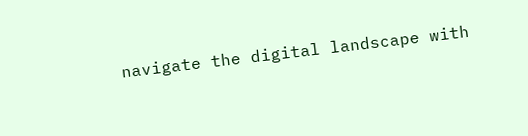navigate the digital landscape with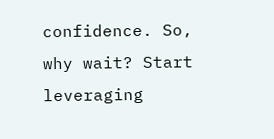confidence. So, why wait? Start leveraging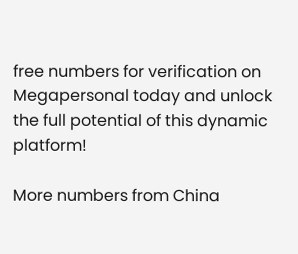free numbers for verification on Megapersonal today and unlock the full potential of this dynamic platform!

More numbers from China